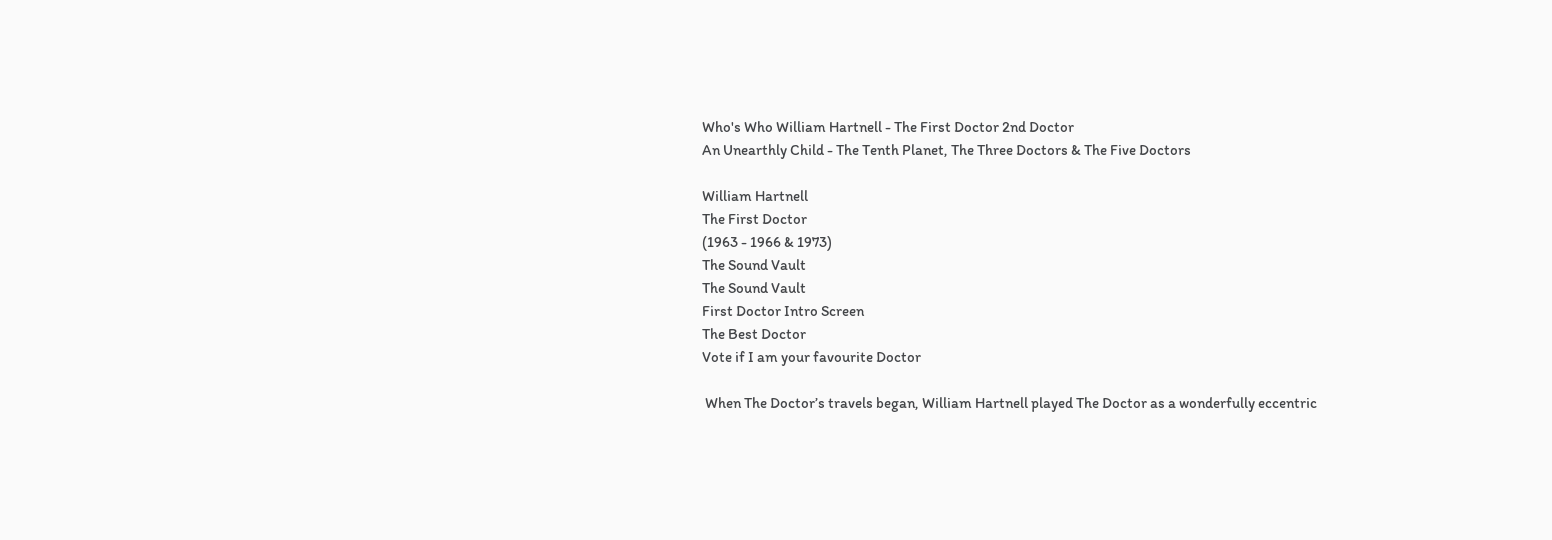Who's Who William Hartnell - The First Doctor 2nd Doctor
An Unearthly Child - The Tenth Planet, The Three Doctors & The Five Doctors

William Hartnell
The First Doctor
(1963 - 1966 & 1973)
The Sound Vault
The Sound Vault
First Doctor Intro Screen
The Best Doctor
Vote if I am your favourite Doctor

 When The Doctor’s travels began, William Hartnell played The Doctor as a wonderfully eccentric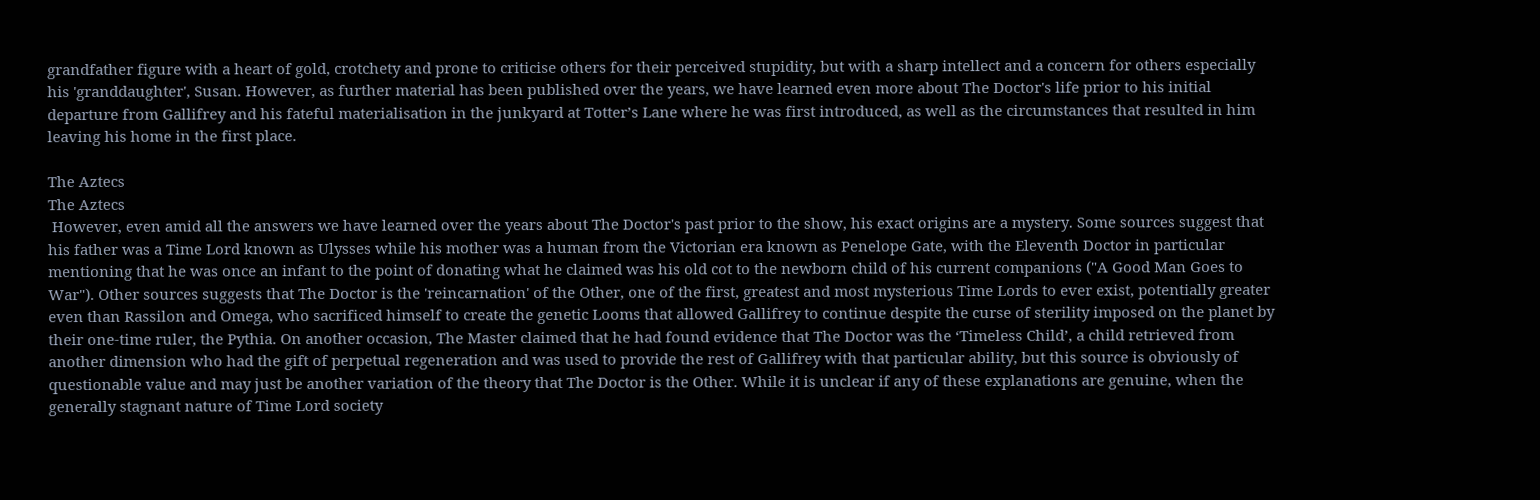grandfather figure with a heart of gold, crotchety and prone to criticise others for their perceived stupidity, but with a sharp intellect and a concern for others especially his 'granddaughter', Susan. However, as further material has been published over the years, we have learned even more about The Doctor's life prior to his initial departure from Gallifrey and his fateful materialisation in the junkyard at Totter’s Lane where he was first introduced, as well as the circumstances that resulted in him leaving his home in the first place.

The Aztecs
The Aztecs
 However, even amid all the answers we have learned over the years about The Doctor's past prior to the show, his exact origins are a mystery. Some sources suggest that his father was a Time Lord known as Ulysses while his mother was a human from the Victorian era known as Penelope Gate, with the Eleventh Doctor in particular mentioning that he was once an infant to the point of donating what he claimed was his old cot to the newborn child of his current companions ("A Good Man Goes to War"). Other sources suggests that The Doctor is the 'reincarnation' of the Other, one of the first, greatest and most mysterious Time Lords to ever exist, potentially greater even than Rassilon and Omega, who sacrificed himself to create the genetic Looms that allowed Gallifrey to continue despite the curse of sterility imposed on the planet by their one-time ruler, the Pythia. On another occasion, The Master claimed that he had found evidence that The Doctor was the ‘Timeless Child’, a child retrieved from another dimension who had the gift of perpetual regeneration and was used to provide the rest of Gallifrey with that particular ability, but this source is obviously of questionable value and may just be another variation of the theory that The Doctor is the Other. While it is unclear if any of these explanations are genuine, when the generally stagnant nature of Time Lord society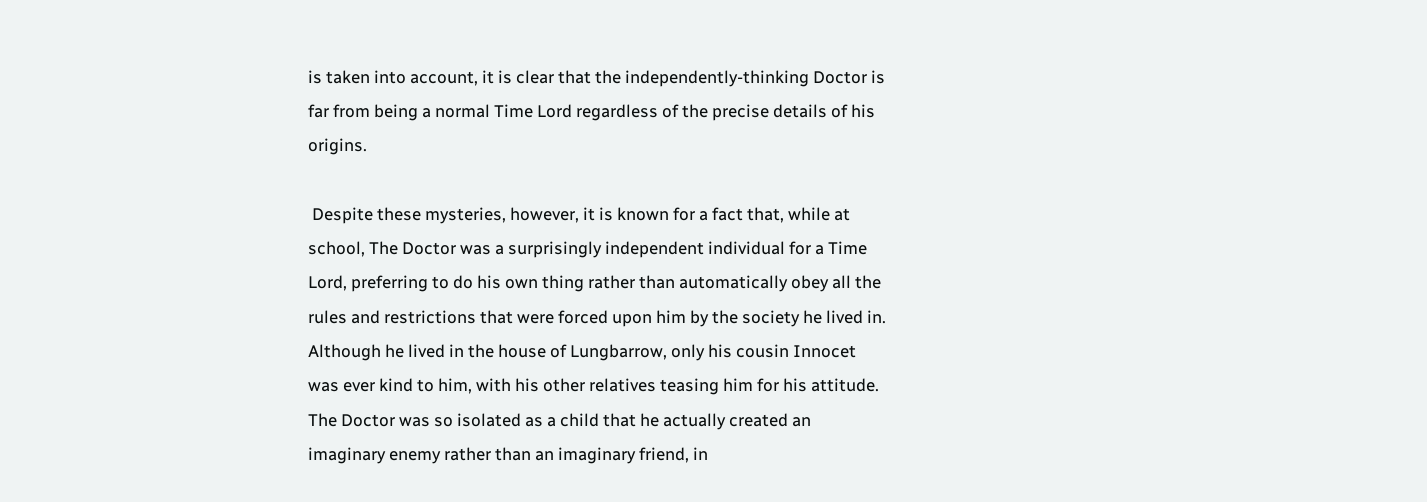is taken into account, it is clear that the independently-thinking Doctor is far from being a normal Time Lord regardless of the precise details of his origins.

 Despite these mysteries, however, it is known for a fact that, while at school, The Doctor was a surprisingly independent individual for a Time Lord, preferring to do his own thing rather than automatically obey all the rules and restrictions that were forced upon him by the society he lived in. Although he lived in the house of Lungbarrow, only his cousin Innocet was ever kind to him, with his other relatives teasing him for his attitude. The Doctor was so isolated as a child that he actually created an imaginary enemy rather than an imaginary friend, in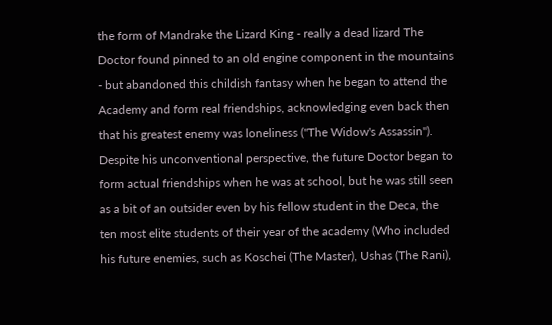the form of Mandrake the Lizard King - really a dead lizard The Doctor found pinned to an old engine component in the mountains - but abandoned this childish fantasy when he began to attend the Academy and form real friendships, acknowledging even back then that his greatest enemy was loneliness ("The Widow's Assassin"). Despite his unconventional perspective, the future Doctor began to form actual friendships when he was at school, but he was still seen as a bit of an outsider even by his fellow student in the Deca, the ten most elite students of their year of the academy (Who included his future enemies, such as Koschei (The Master), Ushas (The Rani),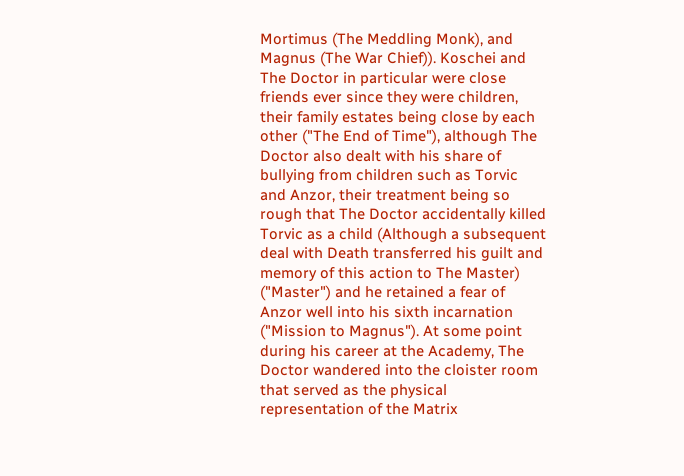Mortimus (The Meddling Monk), and Magnus (The War Chief)). Koschei and The Doctor in particular were close friends ever since they were children, their family estates being close by each other ("The End of Time"), although The Doctor also dealt with his share of bullying from children such as Torvic and Anzor, their treatment being so rough that The Doctor accidentally killed Torvic as a child (Although a subsequent deal with Death transferred his guilt and memory of this action to The Master) ("Master") and he retained a fear of Anzor well into his sixth incarnation ("Mission to Magnus"). At some point during his career at the Academy, The Doctor wandered into the cloister room that served as the physical representation of the Matrix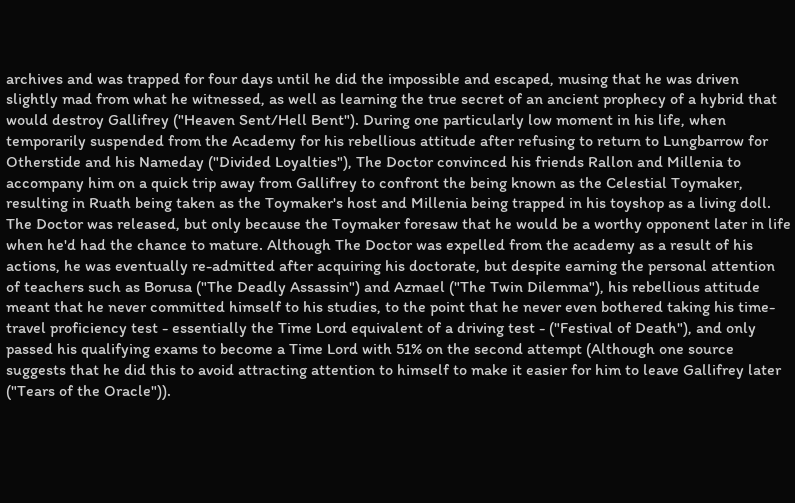archives and was trapped for four days until he did the impossible and escaped, musing that he was driven slightly mad from what he witnessed, as well as learning the true secret of an ancient prophecy of a hybrid that would destroy Gallifrey ("Heaven Sent/Hell Bent"). During one particularly low moment in his life, when temporarily suspended from the Academy for his rebellious attitude after refusing to return to Lungbarrow for Otherstide and his Nameday ("Divided Loyalties"), The Doctor convinced his friends Rallon and Millenia to accompany him on a quick trip away from Gallifrey to confront the being known as the Celestial Toymaker, resulting in Ruath being taken as the Toymaker's host and Millenia being trapped in his toyshop as a living doll. The Doctor was released, but only because the Toymaker foresaw that he would be a worthy opponent later in life when he'd had the chance to mature. Although The Doctor was expelled from the academy as a result of his actions, he was eventually re-admitted after acquiring his doctorate, but despite earning the personal attention of teachers such as Borusa ("The Deadly Assassin") and Azmael ("The Twin Dilemma"), his rebellious attitude meant that he never committed himself to his studies, to the point that he never even bothered taking his time-travel proficiency test - essentially the Time Lord equivalent of a driving test - ("Festival of Death"), and only passed his qualifying exams to become a Time Lord with 51% on the second attempt (Although one source suggests that he did this to avoid attracting attention to himself to make it easier for him to leave Gallifrey later ("Tears of the Oracle")).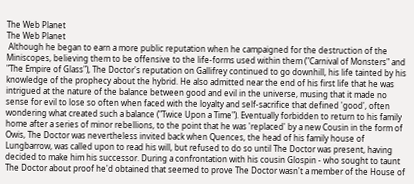The Web Planet
The Web Planet
 Although he began to earn a more public reputation when he campaigned for the destruction of the Miniscopes, believing them to be offensive to the life-forms used within them ("Carnival of Monsters" and "The Empire of Glass"), The Doctor's reputation on Gallifrey continued to go downhill, his life tainted by his knowledge of the prophecy about the hybrid. He also admitted near the end of his first life that he was intrigued at the nature of the balance between good and evil in the universe, musing that it made no sense for evil to lose so often when faced with the loyalty and self-sacrifice that defined 'good', often wondering what created such a balance ("Twice Upon a Time"). Eventually forbidden to return to his family home after a series of minor rebellions, to the point that he was 'replaced' by a new Cousin in the form of Owis, The Doctor was nevertheless invited back when Quences, the head of his family house of Lungbarrow, was called upon to read his will, but refused to do so until The Doctor was present, having decided to make him his successor. During a confrontation with his cousin Glospin - who sought to taunt The Doctor about proof he'd obtained that seemed to prove The Doctor wasn't a member of the House of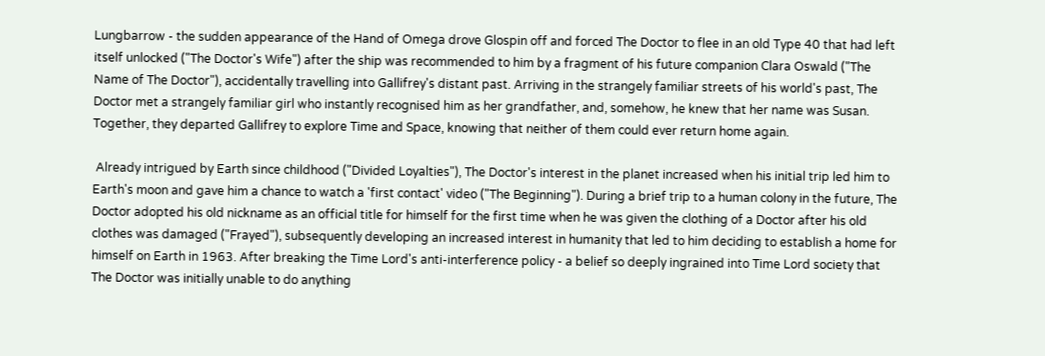Lungbarrow - the sudden appearance of the Hand of Omega drove Glospin off and forced The Doctor to flee in an old Type 40 that had left itself unlocked ("The Doctor's Wife") after the ship was recommended to him by a fragment of his future companion Clara Oswald ("The Name of The Doctor"), accidentally travelling into Gallifrey's distant past. Arriving in the strangely familiar streets of his world's past, The Doctor met a strangely familiar girl who instantly recognised him as her grandfather, and, somehow, he knew that her name was Susan. Together, they departed Gallifrey to explore Time and Space, knowing that neither of them could ever return home again.

 Already intrigued by Earth since childhood ("Divided Loyalties"), The Doctor's interest in the planet increased when his initial trip led him to Earth's moon and gave him a chance to watch a 'first contact' video ("The Beginning"). During a brief trip to a human colony in the future, The Doctor adopted his old nickname as an official title for himself for the first time when he was given the clothing of a Doctor after his old clothes was damaged ("Frayed"), subsequently developing an increased interest in humanity that led to him deciding to establish a home for himself on Earth in 1963. After breaking the Time Lord's anti-interference policy - a belief so deeply ingrained into Time Lord society that The Doctor was initially unable to do anything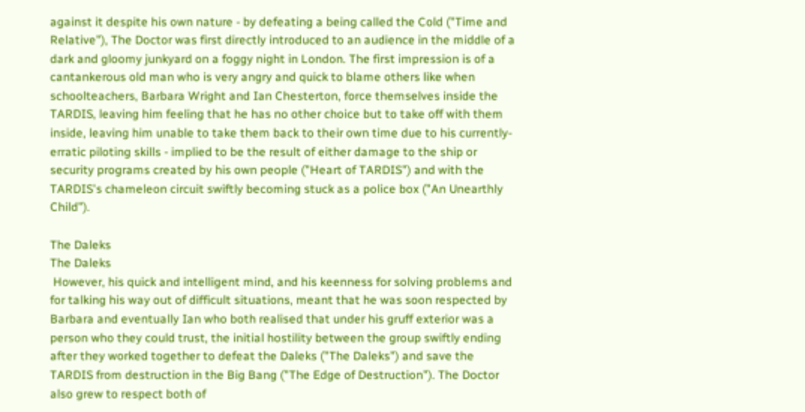against it despite his own nature - by defeating a being called the Cold ("Time and Relative"), The Doctor was first directly introduced to an audience in the middle of a dark and gloomy junkyard on a foggy night in London. The first impression is of a cantankerous old man who is very angry and quick to blame others like when schoolteachers, Barbara Wright and Ian Chesterton, force themselves inside the TARDIS, leaving him feeling that he has no other choice but to take off with them inside, leaving him unable to take them back to their own time due to his currently-erratic piloting skills - implied to be the result of either damage to the ship or security programs created by his own people ("Heart of TARDIS") and with the TARDIS's chameleon circuit swiftly becoming stuck as a police box ("An Unearthly Child").

The Daleks
The Daleks
 However, his quick and intelligent mind, and his keenness for solving problems and for talking his way out of difficult situations, meant that he was soon respected by Barbara and eventually Ian who both realised that under his gruff exterior was a person who they could trust, the initial hostility between the group swiftly ending after they worked together to defeat the Daleks ("The Daleks") and save the TARDIS from destruction in the Big Bang ("The Edge of Destruction"). The Doctor also grew to respect both of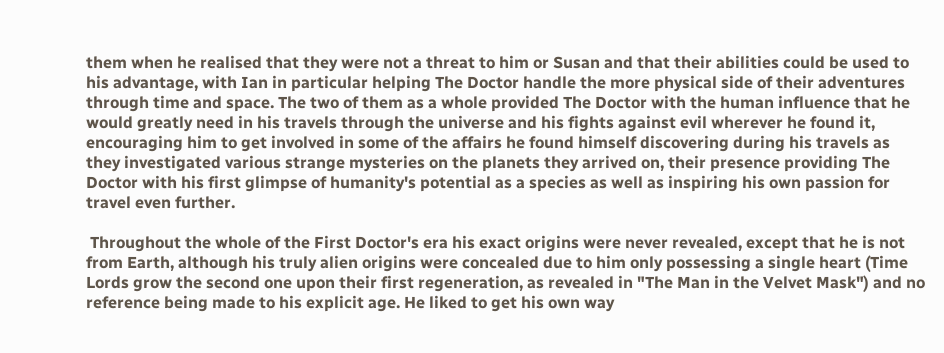them when he realised that they were not a threat to him or Susan and that their abilities could be used to his advantage, with Ian in particular helping The Doctor handle the more physical side of their adventures through time and space. The two of them as a whole provided The Doctor with the human influence that he would greatly need in his travels through the universe and his fights against evil wherever he found it, encouraging him to get involved in some of the affairs he found himself discovering during his travels as they investigated various strange mysteries on the planets they arrived on, their presence providing The Doctor with his first glimpse of humanity's potential as a species as well as inspiring his own passion for travel even further.

 Throughout the whole of the First Doctor's era his exact origins were never revealed, except that he is not from Earth, although his truly alien origins were concealed due to him only possessing a single heart (Time Lords grow the second one upon their first regeneration, as revealed in "The Man in the Velvet Mask") and no reference being made to his explicit age. He liked to get his own way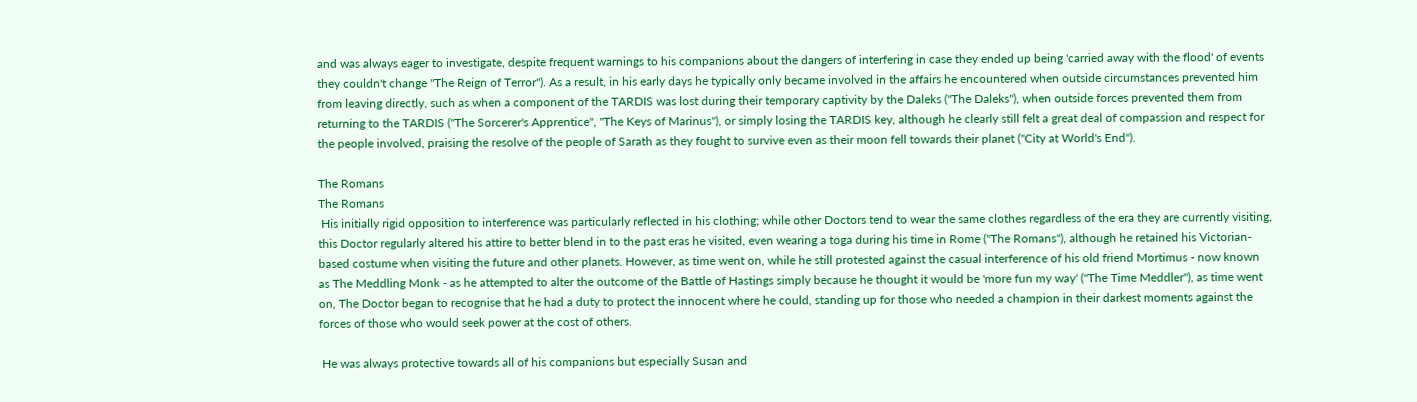and was always eager to investigate, despite frequent warnings to his companions about the dangers of interfering in case they ended up being 'carried away with the flood' of events they couldn't change "The Reign of Terror"). As a result, in his early days he typically only became involved in the affairs he encountered when outside circumstances prevented him from leaving directly, such as when a component of the TARDIS was lost during their temporary captivity by the Daleks ("The Daleks"), when outside forces prevented them from returning to the TARDIS ("The Sorcerer's Apprentice", "The Keys of Marinus"), or simply losing the TARDIS key, although he clearly still felt a great deal of compassion and respect for the people involved, praising the resolve of the people of Sarath as they fought to survive even as their moon fell towards their planet ("City at World's End").

The Romans
The Romans
 His initially rigid opposition to interference was particularly reflected in his clothing; while other Doctors tend to wear the same clothes regardless of the era they are currently visiting, this Doctor regularly altered his attire to better blend in to the past eras he visited, even wearing a toga during his time in Rome ("The Romans"), although he retained his Victorian-based costume when visiting the future and other planets. However, as time went on, while he still protested against the casual interference of his old friend Mortimus - now known as The Meddling Monk - as he attempted to alter the outcome of the Battle of Hastings simply because he thought it would be 'more fun my way' ("The Time Meddler"), as time went on, The Doctor began to recognise that he had a duty to protect the innocent where he could, standing up for those who needed a champion in their darkest moments against the forces of those who would seek power at the cost of others.

 He was always protective towards all of his companions but especially Susan and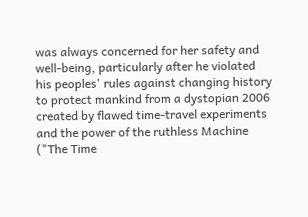was always concerned for her safety and well-being, particularly after he violated his peoples' rules against changing history to protect mankind from a dystopian 2006 created by flawed time-travel experiments and the power of the ruthless Machine ("The Time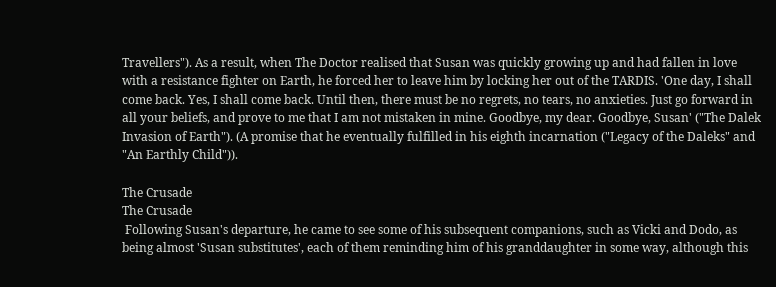Travellers"). As a result, when The Doctor realised that Susan was quickly growing up and had fallen in love with a resistance fighter on Earth, he forced her to leave him by locking her out of the TARDIS. 'One day, I shall come back. Yes, I shall come back. Until then, there must be no regrets, no tears, no anxieties. Just go forward in all your beliefs, and prove to me that I am not mistaken in mine. Goodbye, my dear. Goodbye, Susan' ("The Dalek Invasion of Earth"). (A promise that he eventually fulfilled in his eighth incarnation ("Legacy of the Daleks" and "An Earthly Child")).

The Crusade
The Crusade
 Following Susan's departure, he came to see some of his subsequent companions, such as Vicki and Dodo, as being almost 'Susan substitutes', each of them reminding him of his granddaughter in some way, although this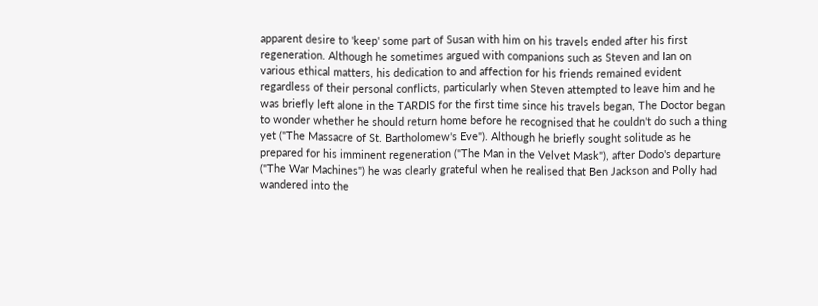apparent desire to 'keep' some part of Susan with him on his travels ended after his first regeneration. Although he sometimes argued with companions such as Steven and Ian on various ethical matters, his dedication to and affection for his friends remained evident regardless of their personal conflicts, particularly when Steven attempted to leave him and he was briefly left alone in the TARDIS for the first time since his travels began, The Doctor began to wonder whether he should return home before he recognised that he couldn't do such a thing yet ("The Massacre of St. Bartholomew's Eve"). Although he briefly sought solitude as he prepared for his imminent regeneration ("The Man in the Velvet Mask"), after Dodo's departure ("The War Machines") he was clearly grateful when he realised that Ben Jackson and Polly had wandered into the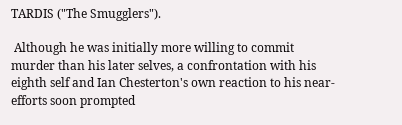TARDIS ("The Smugglers").

 Although he was initially more willing to commit murder than his later selves, a confrontation with his eighth self and Ian Chesterton's own reaction to his near-efforts soon prompted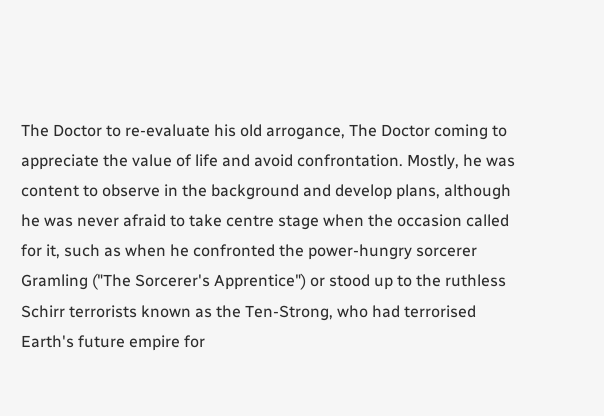The Doctor to re-evaluate his old arrogance, The Doctor coming to appreciate the value of life and avoid confrontation. Mostly, he was content to observe in the background and develop plans, although he was never afraid to take centre stage when the occasion called for it, such as when he confronted the power-hungry sorcerer Gramling ("The Sorcerer's Apprentice") or stood up to the ruthless Schirr terrorists known as the Ten-Strong, who had terrorised Earth's future empire for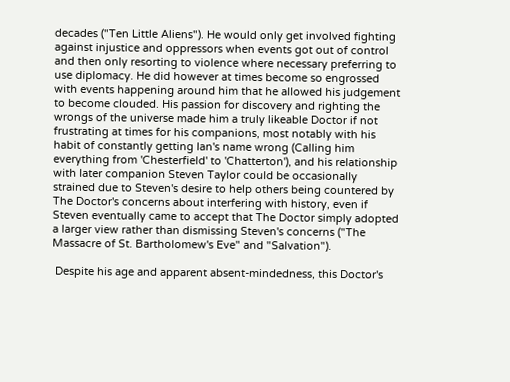decades ("Ten Little Aliens"). He would only get involved fighting against injustice and oppressors when events got out of control and then only resorting to violence where necessary preferring to use diplomacy. He did however at times become so engrossed with events happening around him that he allowed his judgement to become clouded. His passion for discovery and righting the wrongs of the universe made him a truly likeable Doctor if not frustrating at times for his companions, most notably with his habit of constantly getting Ian's name wrong (Calling him everything from 'Chesterfield' to 'Chatterton'), and his relationship with later companion Steven Taylor could be occasionally strained due to Steven's desire to help others being countered by The Doctor's concerns about interfering with history, even if Steven eventually came to accept that The Doctor simply adopted a larger view rather than dismissing Steven's concerns ("The Massacre of St. Bartholomew's Eve" and "Salvation").

 Despite his age and apparent absent-mindedness, this Doctor's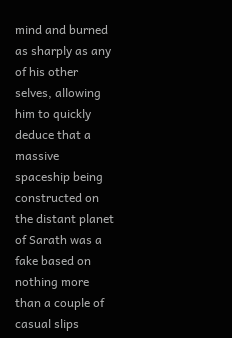mind and burned as sharply as any of his other selves, allowing him to quickly deduce that a massive spaceship being constructed on the distant planet of Sarath was a fake based on nothing more than a couple of casual slips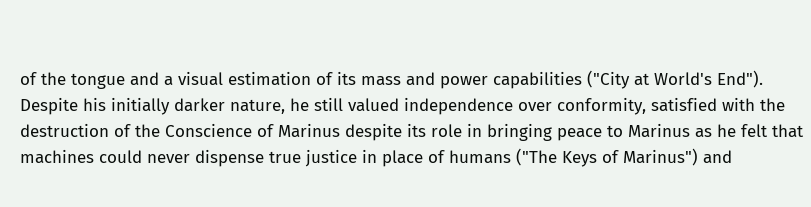of the tongue and a visual estimation of its mass and power capabilities ("City at World's End"). Despite his initially darker nature, he still valued independence over conformity, satisfied with the destruction of the Conscience of Marinus despite its role in bringing peace to Marinus as he felt that machines could never dispense true justice in place of humans ("The Keys of Marinus") and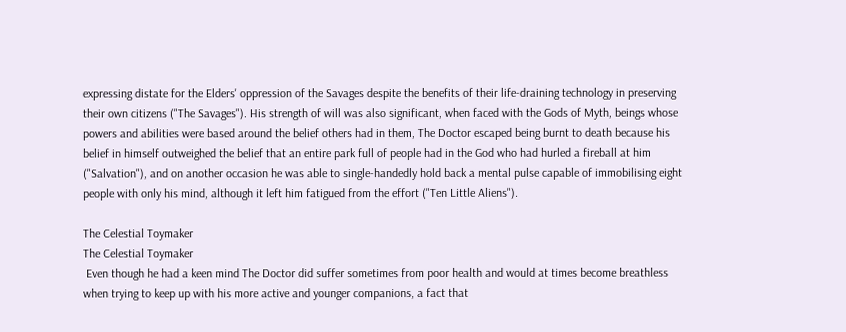expressing distate for the Elders' oppression of the Savages despite the benefits of their life-draining technology in preserving their own citizens ("The Savages"). His strength of will was also significant, when faced with the Gods of Myth, beings whose powers and abilities were based around the belief others had in them, The Doctor escaped being burnt to death because his belief in himself outweighed the belief that an entire park full of people had in the God who had hurled a fireball at him ("Salvation"), and on another occasion he was able to single-handedly hold back a mental pulse capable of immobilising eight people with only his mind, although it left him fatigued from the effort ("Ten Little Aliens").

The Celestial Toymaker
The Celestial Toymaker
 Even though he had a keen mind The Doctor did suffer sometimes from poor health and would at times become breathless when trying to keep up with his more active and younger companions, a fact that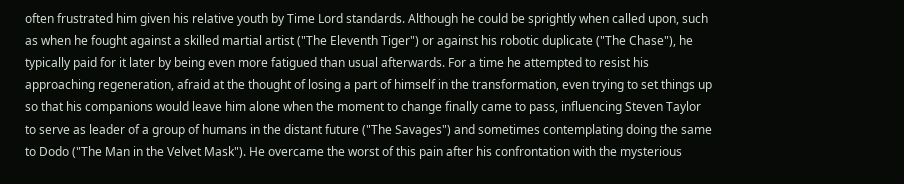often frustrated him given his relative youth by Time Lord standards. Although he could be sprightly when called upon, such as when he fought against a skilled martial artist ("The Eleventh Tiger") or against his robotic duplicate ("The Chase"), he typically paid for it later by being even more fatigued than usual afterwards. For a time he attempted to resist his approaching regeneration, afraid at the thought of losing a part of himself in the transformation, even trying to set things up so that his companions would leave him alone when the moment to change finally came to pass, influencing Steven Taylor to serve as leader of a group of humans in the distant future ("The Savages") and sometimes contemplating doing the same to Dodo ("The Man in the Velvet Mask"). He overcame the worst of this pain after his confrontation with the mysterious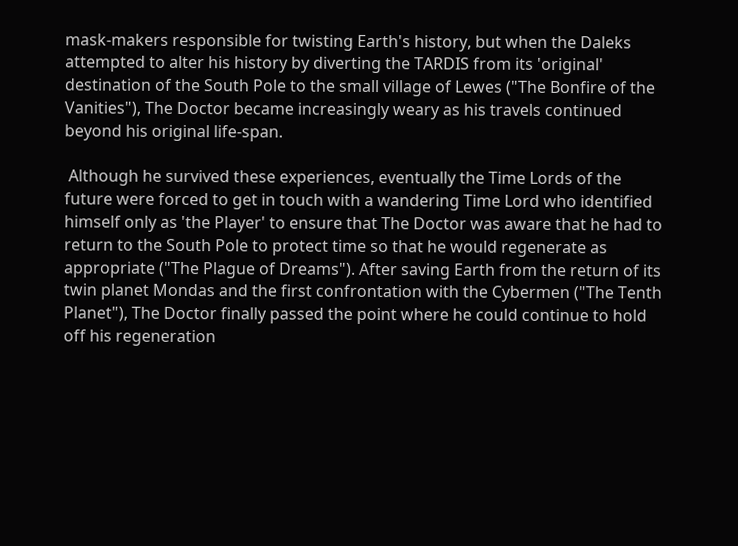mask-makers responsible for twisting Earth's history, but when the Daleks attempted to alter his history by diverting the TARDIS from its 'original' destination of the South Pole to the small village of Lewes ("The Bonfire of the Vanities"), The Doctor became increasingly weary as his travels continued beyond his original life-span.

 Although he survived these experiences, eventually the Time Lords of the future were forced to get in touch with a wandering Time Lord who identified himself only as 'the Player' to ensure that The Doctor was aware that he had to return to the South Pole to protect time so that he would regenerate as appropriate ("The Plague of Dreams"). After saving Earth from the return of its twin planet Mondas and the first confrontation with the Cybermen ("The Tenth Planet"), The Doctor finally passed the point where he could continue to hold off his regeneration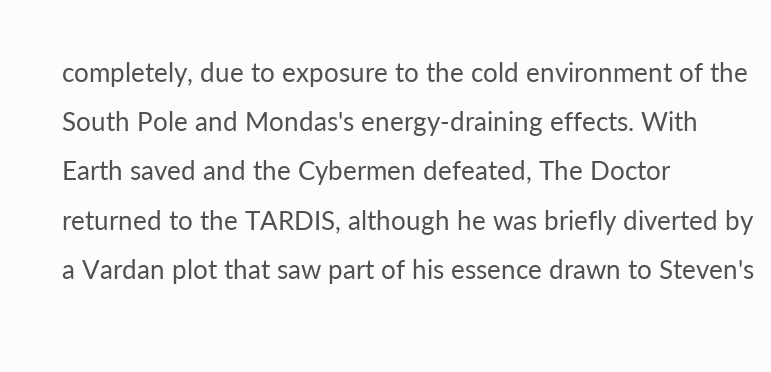completely, due to exposure to the cold environment of the South Pole and Mondas's energy-draining effects. With Earth saved and the Cybermen defeated, The Doctor returned to the TARDIS, although he was briefly diverted by a Vardan plot that saw part of his essence drawn to Steven's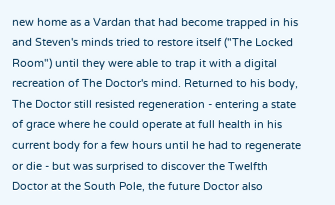new home as a Vardan that had become trapped in his and Steven's minds tried to restore itself ("The Locked Room") until they were able to trap it with a digital recreation of The Doctor's mind. Returned to his body, The Doctor still resisted regeneration - entering a state of grace where he could operate at full health in his current body for a few hours until he had to regenerate or die - but was surprised to discover the Twelfth Doctor at the South Pole, the future Doctor also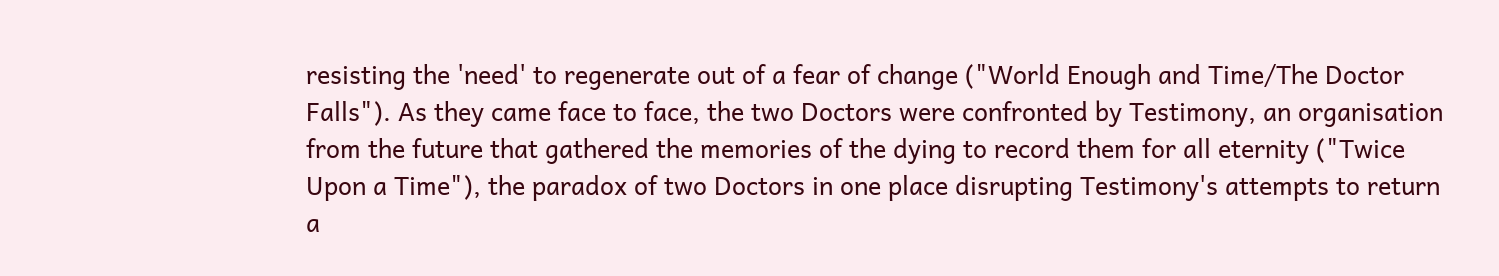resisting the 'need' to regenerate out of a fear of change ("World Enough and Time/The Doctor Falls"). As they came face to face, the two Doctors were confronted by Testimony, an organisation from the future that gathered the memories of the dying to record them for all eternity ("Twice Upon a Time"), the paradox of two Doctors in one place disrupting Testimony's attempts to return a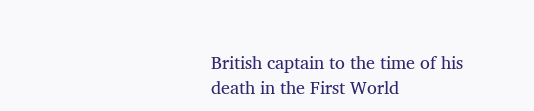British captain to the time of his death in the First World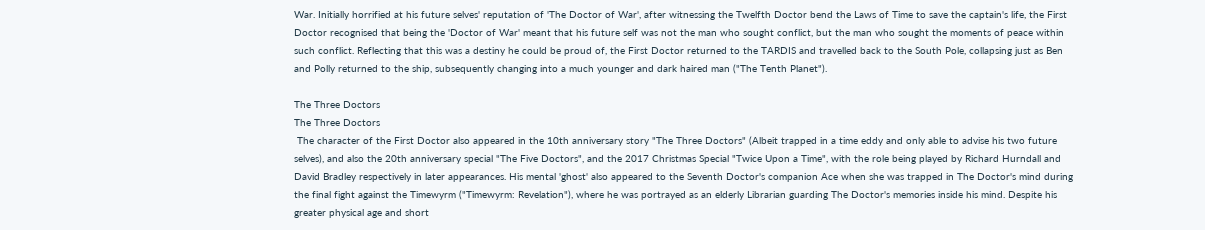War. Initially horrified at his future selves' reputation of 'The Doctor of War', after witnessing the Twelfth Doctor bend the Laws of Time to save the captain's life, the First Doctor recognised that being the 'Doctor of War' meant that his future self was not the man who sought conflict, but the man who sought the moments of peace within such conflict. Reflecting that this was a destiny he could be proud of, the First Doctor returned to the TARDIS and travelled back to the South Pole, collapsing just as Ben and Polly returned to the ship, subsequently changing into a much younger and dark haired man ("The Tenth Planet").

The Three Doctors
The Three Doctors
 The character of the First Doctor also appeared in the 10th anniversary story "The Three Doctors" (Albeit trapped in a time eddy and only able to advise his two future selves), and also the 20th anniversary special "The Five Doctors", and the 2017 Christmas Special "Twice Upon a Time", with the role being played by Richard Hurndall and David Bradley respectively in later appearances. His mental 'ghost' also appeared to the Seventh Doctor's companion Ace when she was trapped in The Doctor's mind during the final fight against the Timewyrm ("Timewyrm: Revelation"), where he was portrayed as an elderly Librarian guarding The Doctor's memories inside his mind. Despite his greater physical age and short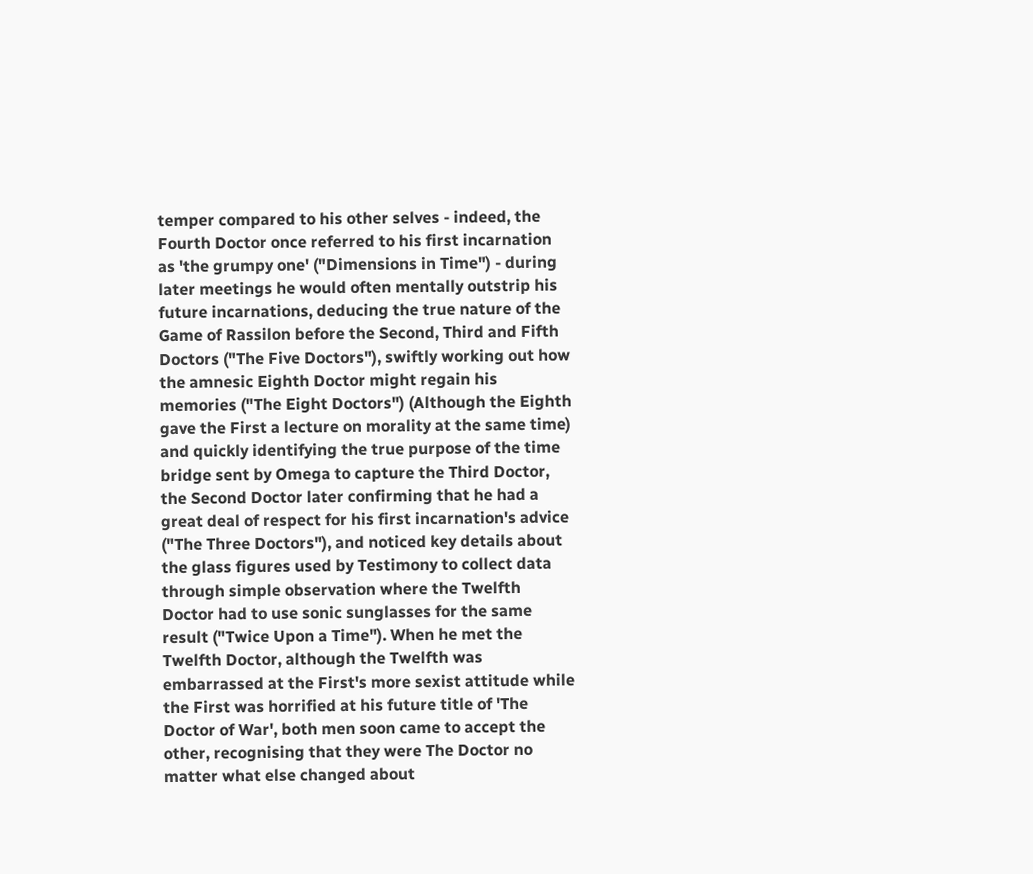temper compared to his other selves - indeed, the Fourth Doctor once referred to his first incarnation as 'the grumpy one' ("Dimensions in Time") - during later meetings he would often mentally outstrip his future incarnations, deducing the true nature of the Game of Rassilon before the Second, Third and Fifth Doctors ("The Five Doctors"), swiftly working out how the amnesic Eighth Doctor might regain his memories ("The Eight Doctors") (Although the Eighth gave the First a lecture on morality at the same time) and quickly identifying the true purpose of the time bridge sent by Omega to capture the Third Doctor, the Second Doctor later confirming that he had a great deal of respect for his first incarnation's advice ("The Three Doctors"), and noticed key details about the glass figures used by Testimony to collect data through simple observation where the Twelfth Doctor had to use sonic sunglasses for the same result ("Twice Upon a Time"). When he met the Twelfth Doctor, although the Twelfth was embarrassed at the First's more sexist attitude while the First was horrified at his future title of 'The Doctor of War', both men soon came to accept the other, recognising that they were The Doctor no matter what else changed about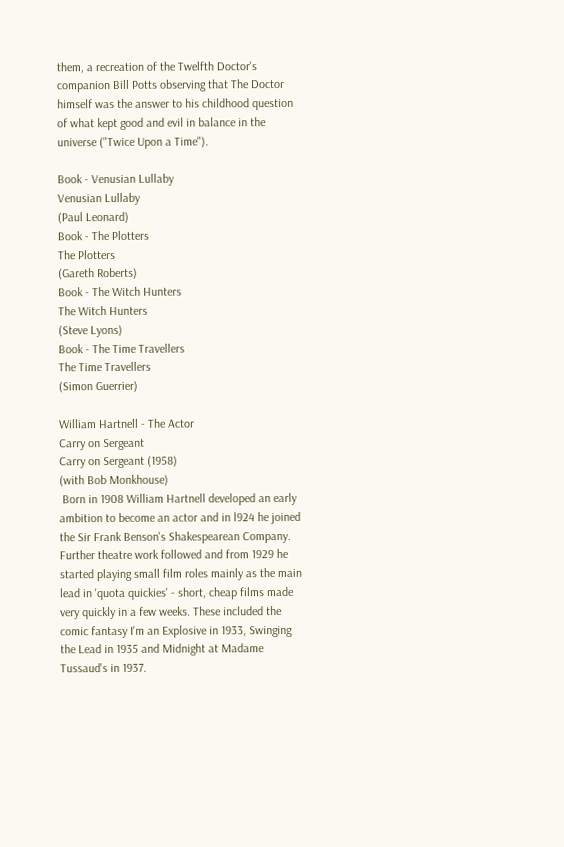them, a recreation of the Twelfth Doctor's companion Bill Potts observing that The Doctor himself was the answer to his childhood question of what kept good and evil in balance in the universe ("Twice Upon a Time").

Book - Venusian Lullaby
Venusian Lullaby
(Paul Leonard)
Book - The Plotters
The Plotters
(Gareth Roberts)
Book - The Witch Hunters
The Witch Hunters
(Steve Lyons)
Book - The Time Travellers
The Time Travellers
(Simon Guerrier)

William Hartnell - The Actor
Carry on Sergeant
Carry on Sergeant (1958)
(with Bob Monkhouse)
 Born in 1908 William Hartnell developed an early ambition to become an actor and in l924 he joined the Sir Frank Benson's Shakespearean Company. Further theatre work followed and from 1929 he started playing small film roles mainly as the main lead in 'quota quickies' - short, cheap films made very quickly in a few weeks. These included the comic fantasy I'm an Explosive in 1933, Swinging the Lead in 1935 and Midnight at Madame Tussaud's in 1937.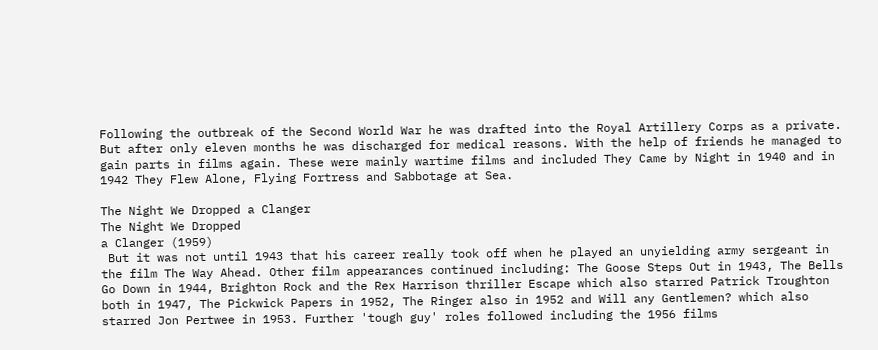Following the outbreak of the Second World War he was drafted into the Royal Artillery Corps as a private. But after only eleven months he was discharged for medical reasons. With the help of friends he managed to gain parts in films again. These were mainly wartime films and included They Came by Night in 1940 and in 1942 They Flew Alone, Flying Fortress and Sabbotage at Sea.

The Night We Dropped a Clanger
The Night We Dropped
a Clanger (1959)
 But it was not until 1943 that his career really took off when he played an unyielding army sergeant in the film The Way Ahead. Other film appearances continued including: The Goose Steps Out in 1943, The Bells Go Down in 1944, Brighton Rock and the Rex Harrison thriller Escape which also starred Patrick Troughton both in 1947, The Pickwick Papers in 1952, The Ringer also in 1952 and Will any Gentlemen? which also starred Jon Pertwee in 1953. Further 'tough guy' roles followed including the 1956 films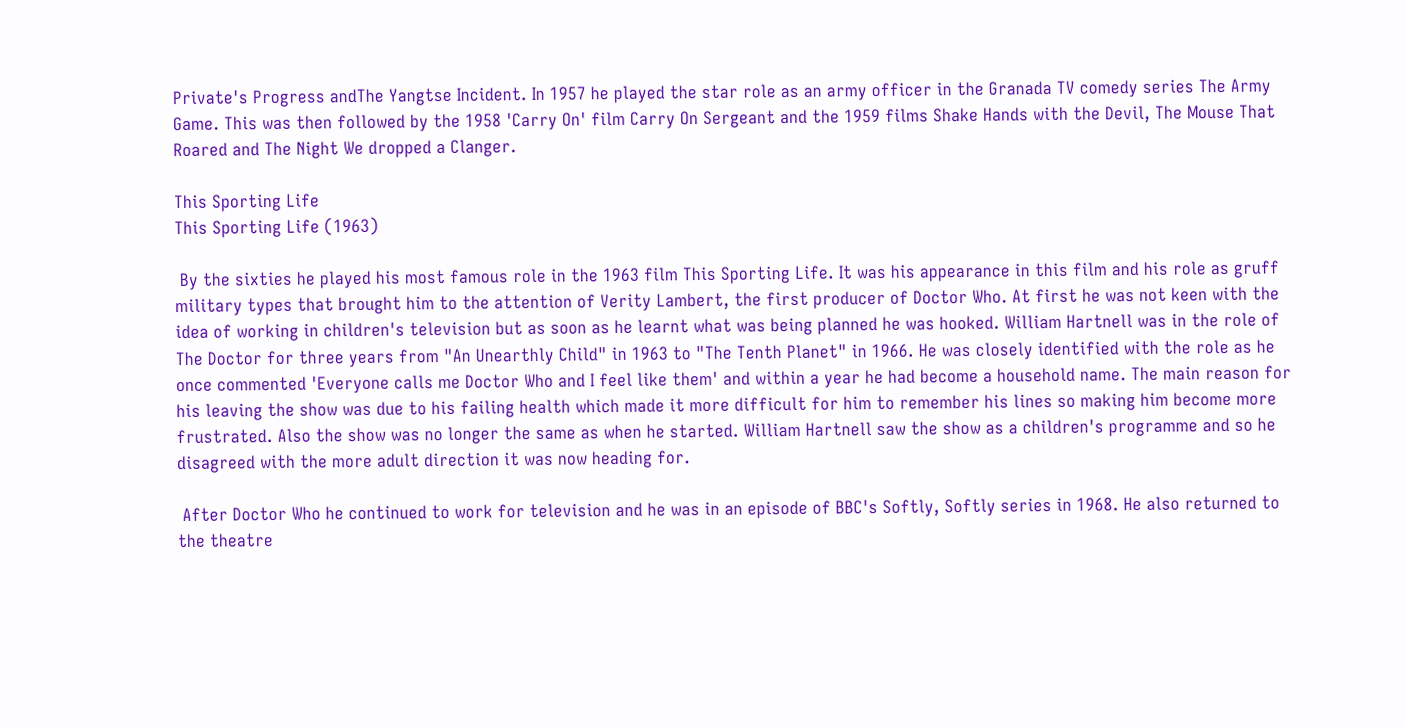Private's Progress andThe Yangtse Incident. In 1957 he played the star role as an army officer in the Granada TV comedy series The Army Game. This was then followed by the 1958 'Carry On' film Carry On Sergeant and the 1959 films Shake Hands with the Devil, The Mouse That Roared and The Night We dropped a Clanger.

This Sporting Life
This Sporting Life (1963)

 By the sixties he played his most famous role in the 1963 film This Sporting Life. It was his appearance in this film and his role as gruff military types that brought him to the attention of Verity Lambert, the first producer of Doctor Who. At first he was not keen with the idea of working in children's television but as soon as he learnt what was being planned he was hooked. William Hartnell was in the role of The Doctor for three years from "An Unearthly Child" in 1963 to "The Tenth Planet" in 1966. He was closely identified with the role as he once commented 'Everyone calls me Doctor Who and I feel like them' and within a year he had become a household name. The main reason for his leaving the show was due to his failing health which made it more difficult for him to remember his lines so making him become more frustrated. Also the show was no longer the same as when he started. William Hartnell saw the show as a children's programme and so he disagreed with the more adult direction it was now heading for.

 After Doctor Who he continued to work for television and he was in an episode of BBC's Softly, Softly series in 1968. He also returned to the theatre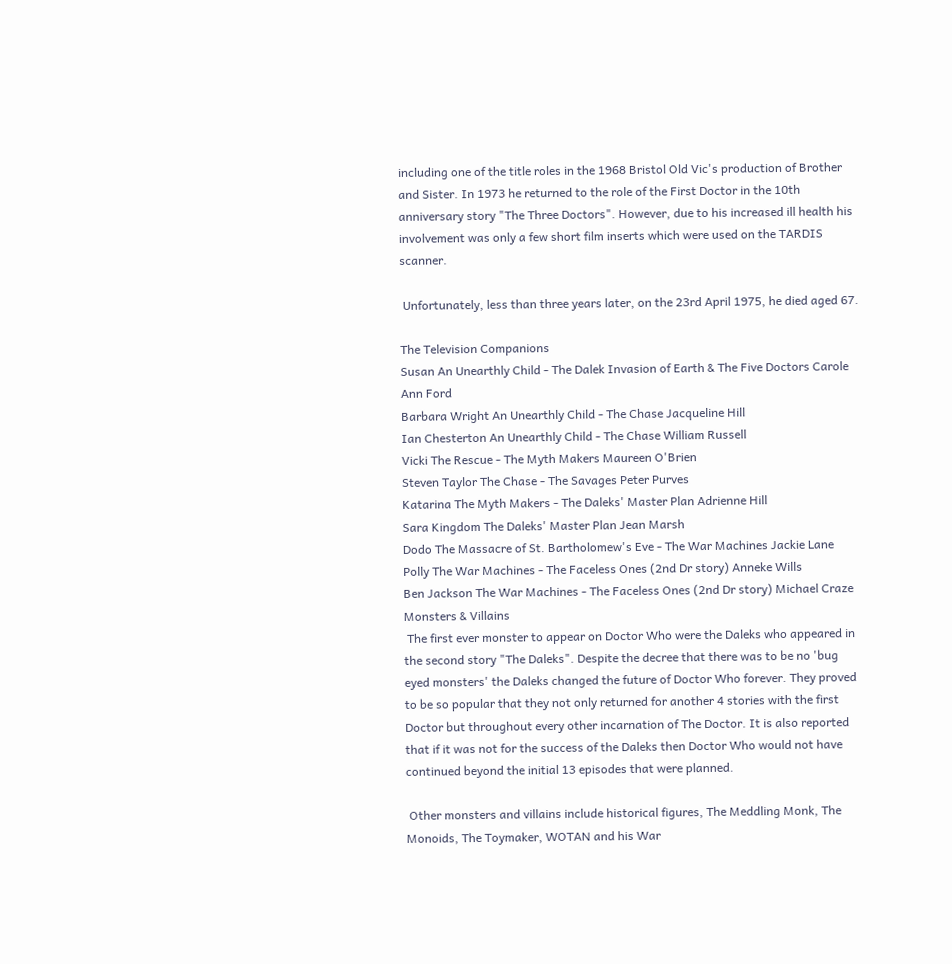including one of the title roles in the 1968 Bristol Old Vic's production of Brother and Sister. In 1973 he returned to the role of the First Doctor in the 10th anniversary story "The Three Doctors". However, due to his increased ill health his involvement was only a few short film inserts which were used on the TARDIS scanner.

 Unfortunately, less than three years later, on the 23rd April 1975, he died aged 67.

The Television Companions
Susan An Unearthly Child - The Dalek Invasion of Earth & The Five Doctors Carole Ann Ford
Barbara Wright An Unearthly Child - The Chase Jacqueline Hill
Ian Chesterton An Unearthly Child - The Chase William Russell
Vicki The Rescue - The Myth Makers Maureen O'Brien
Steven Taylor The Chase - The Savages Peter Purves
Katarina The Myth Makers - The Daleks' Master Plan Adrienne Hill
Sara Kingdom The Daleks' Master Plan Jean Marsh
Dodo The Massacre of St. Bartholomew's Eve - The War Machines Jackie Lane
Polly The War Machines - The Faceless Ones (2nd Dr story) Anneke Wills
Ben Jackson The War Machines - The Faceless Ones (2nd Dr story) Michael Craze
Monsters & Villains
 The first ever monster to appear on Doctor Who were the Daleks who appeared in the second story "The Daleks". Despite the decree that there was to be no 'bug eyed monsters' the Daleks changed the future of Doctor Who forever. They proved to be so popular that they not only returned for another 4 stories with the first Doctor but throughout every other incarnation of The Doctor. It is also reported that if it was not for the success of the Daleks then Doctor Who would not have continued beyond the initial 13 episodes that were planned.

 Other monsters and villains include historical figures, The Meddling Monk, The Monoids, The Toymaker, WOTAN and his War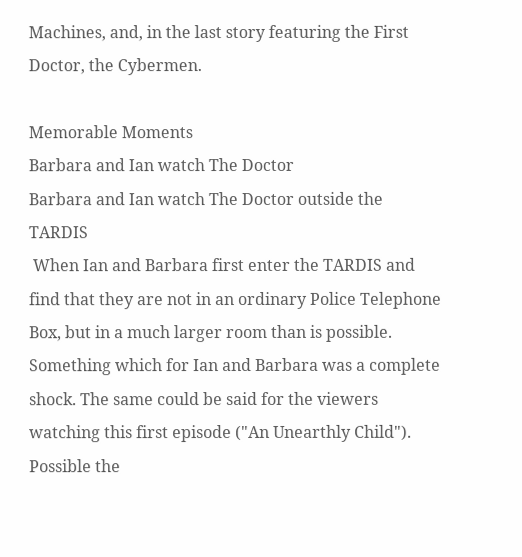Machines, and, in the last story featuring the First Doctor, the Cybermen.

Memorable Moments
Barbara and Ian watch The Doctor
Barbara and Ian watch The Doctor outside the TARDIS
 When Ian and Barbara first enter the TARDIS and find that they are not in an ordinary Police Telephone Box, but in a much larger room than is possible. Something which for Ian and Barbara was a complete shock. The same could be said for the viewers watching this first episode ("An Unearthly Child"). Possible the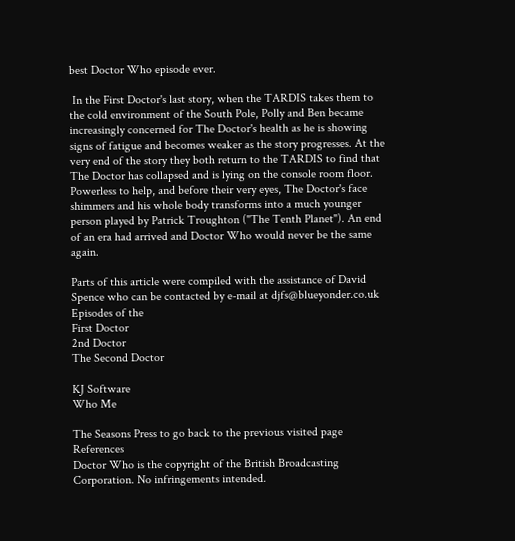best Doctor Who episode ever.

 In the First Doctor's last story, when the TARDIS takes them to the cold environment of the South Pole, Polly and Ben became increasingly concerned for The Doctor's health as he is showing signs of fatigue and becomes weaker as the story progresses. At the very end of the story they both return to the TARDIS to find that The Doctor has collapsed and is lying on the console room floor. Powerless to help, and before their very eyes, The Doctor's face shimmers and his whole body transforms into a much younger person played by Patrick Troughton ("The Tenth Planet"). An end of an era had arrived and Doctor Who would never be the same again.

Parts of this article were compiled with the assistance of David Spence who can be contacted by e-mail at djfs@blueyonder.co.uk
Episodes of the
First Doctor
2nd Doctor
The Second Doctor

KJ Software
Who Me

The Seasons Press to go back to the previous visited page References
Doctor Who is the copyright of the British Broadcasting Corporation. No infringements intended.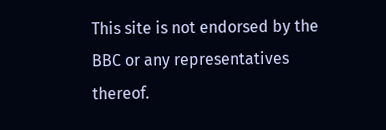This site is not endorsed by the BBC or any representatives thereof.